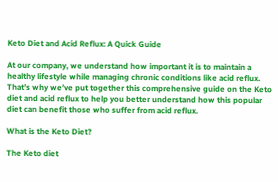Keto Diet and Acid Reflux: A Quick Guide

At our company, we understand how important it is to maintain a healthy lifestyle while managing chronic conditions like acid reflux. That’s why we’ve put together this comprehensive guide on the Keto diet and acid reflux to help you better understand how this popular diet can benefit those who suffer from acid reflux.

What is the Keto Diet?

The Keto diet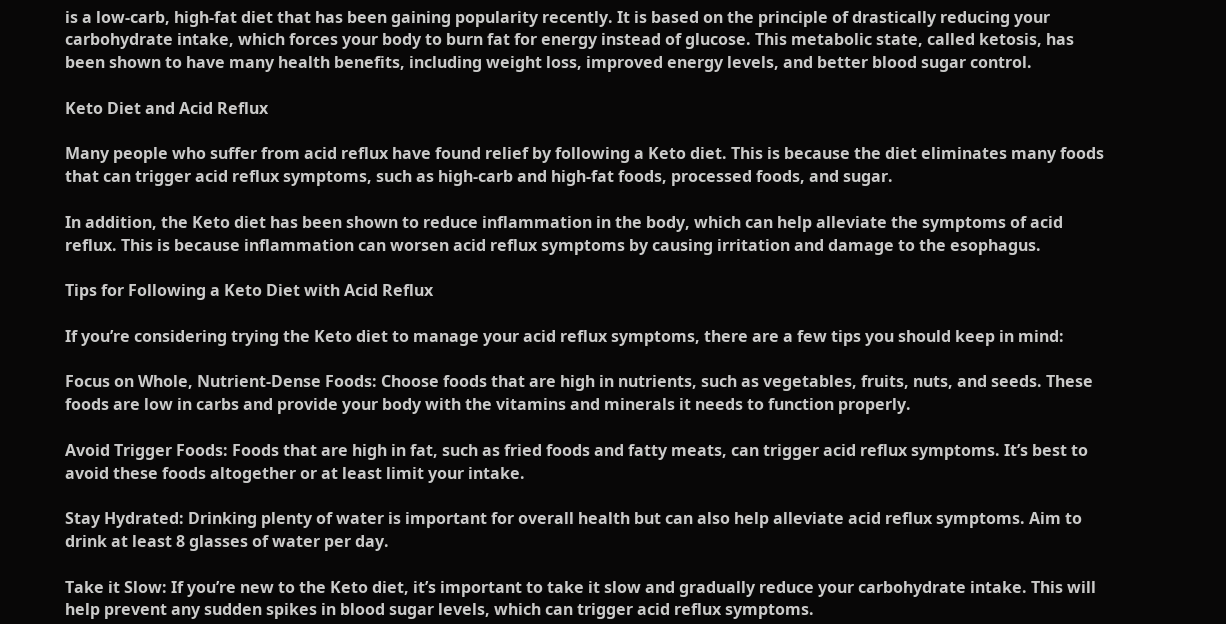is a low-carb, high-fat diet that has been gaining popularity recently. It is based on the principle of drastically reducing your carbohydrate intake, which forces your body to burn fat for energy instead of glucose. This metabolic state, called ketosis, has been shown to have many health benefits, including weight loss, improved energy levels, and better blood sugar control.

Keto Diet and Acid Reflux

Many people who suffer from acid reflux have found relief by following a Keto diet. This is because the diet eliminates many foods that can trigger acid reflux symptoms, such as high-carb and high-fat foods, processed foods, and sugar.

In addition, the Keto diet has been shown to reduce inflammation in the body, which can help alleviate the symptoms of acid reflux. This is because inflammation can worsen acid reflux symptoms by causing irritation and damage to the esophagus.

Tips for Following a Keto Diet with Acid Reflux

If you’re considering trying the Keto diet to manage your acid reflux symptoms, there are a few tips you should keep in mind:

Focus on Whole, Nutrient-Dense Foods: Choose foods that are high in nutrients, such as vegetables, fruits, nuts, and seeds. These foods are low in carbs and provide your body with the vitamins and minerals it needs to function properly.

Avoid Trigger Foods: Foods that are high in fat, such as fried foods and fatty meats, can trigger acid reflux symptoms. It’s best to avoid these foods altogether or at least limit your intake.

Stay Hydrated: Drinking plenty of water is important for overall health but can also help alleviate acid reflux symptoms. Aim to drink at least 8 glasses of water per day.

Take it Slow: If you’re new to the Keto diet, it’s important to take it slow and gradually reduce your carbohydrate intake. This will help prevent any sudden spikes in blood sugar levels, which can trigger acid reflux symptoms.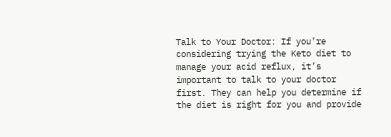Talk to Your Doctor: If you’re considering trying the Keto diet to manage your acid reflux, it’s important to talk to your doctor first. They can help you determine if the diet is right for you and provide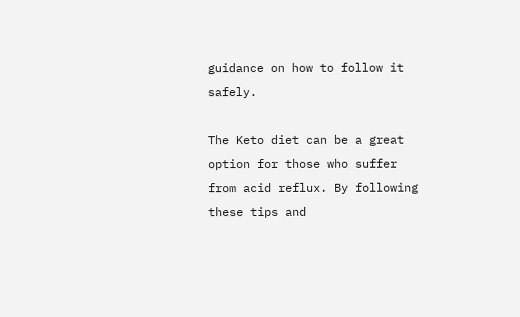guidance on how to follow it safely.

The Keto diet can be a great option for those who suffer from acid reflux. By following these tips and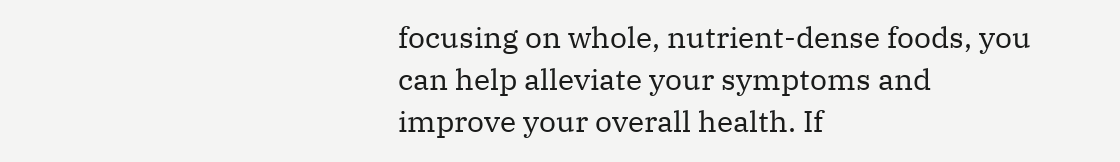focusing on whole, nutrient-dense foods, you can help alleviate your symptoms and improve your overall health. If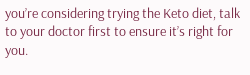you’re considering trying the Keto diet, talk to your doctor first to ensure it’s right for you.